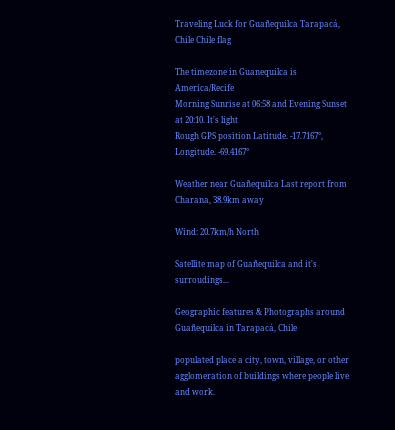Traveling Luck for Guañequilca Tarapacá, Chile Chile flag

The timezone in Guanequilca is America/Recife
Morning Sunrise at 06:58 and Evening Sunset at 20:10. It's light
Rough GPS position Latitude. -17.7167°, Longitude. -69.4167°

Weather near Guañequilca Last report from Charana, 38.9km away

Wind: 20.7km/h North

Satellite map of Guañequilca and it's surroudings...

Geographic features & Photographs around Guañequilca in Tarapacá, Chile

populated place a city, town, village, or other agglomeration of buildings where people live and work.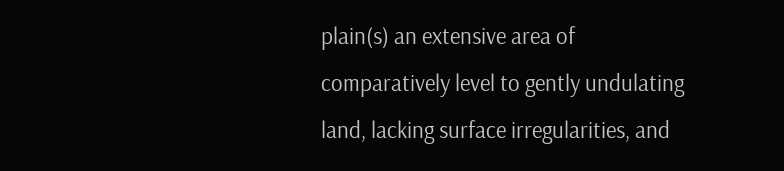plain(s) an extensive area of comparatively level to gently undulating land, lacking surface irregularities, and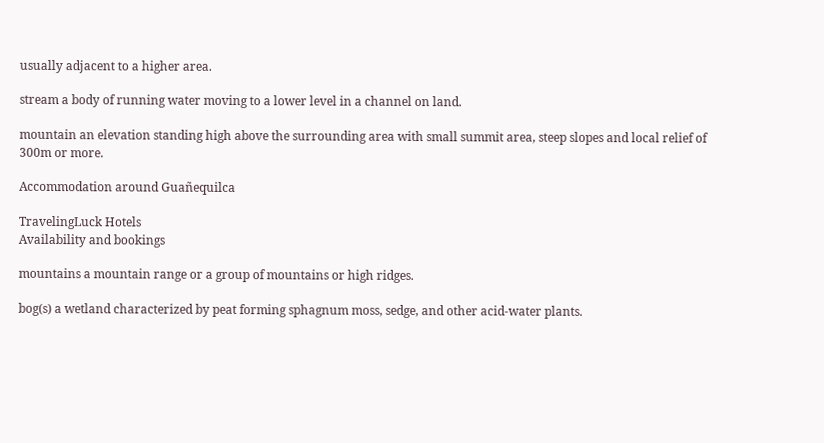usually adjacent to a higher area.

stream a body of running water moving to a lower level in a channel on land.

mountain an elevation standing high above the surrounding area with small summit area, steep slopes and local relief of 300m or more.

Accommodation around Guañequilca

TravelingLuck Hotels
Availability and bookings

mountains a mountain range or a group of mountains or high ridges.

bog(s) a wetland characterized by peat forming sphagnum moss, sedge, and other acid-water plants.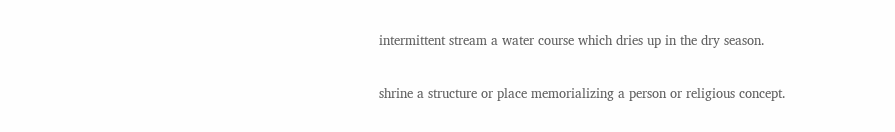intermittent stream a water course which dries up in the dry season.

shrine a structure or place memorializing a person or religious concept.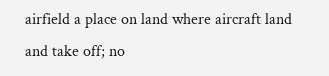airfield a place on land where aircraft land and take off; no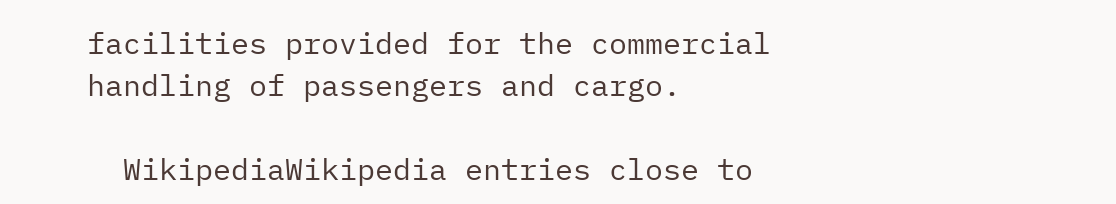facilities provided for the commercial handling of passengers and cargo.

  WikipediaWikipedia entries close to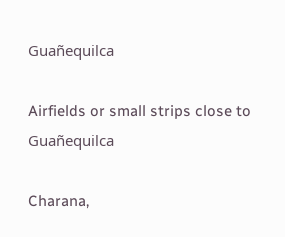Guañequilca

Airfields or small strips close to Guañequilca

Charana,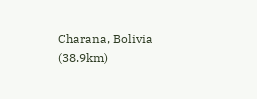Charana, Bolivia (38.9km)